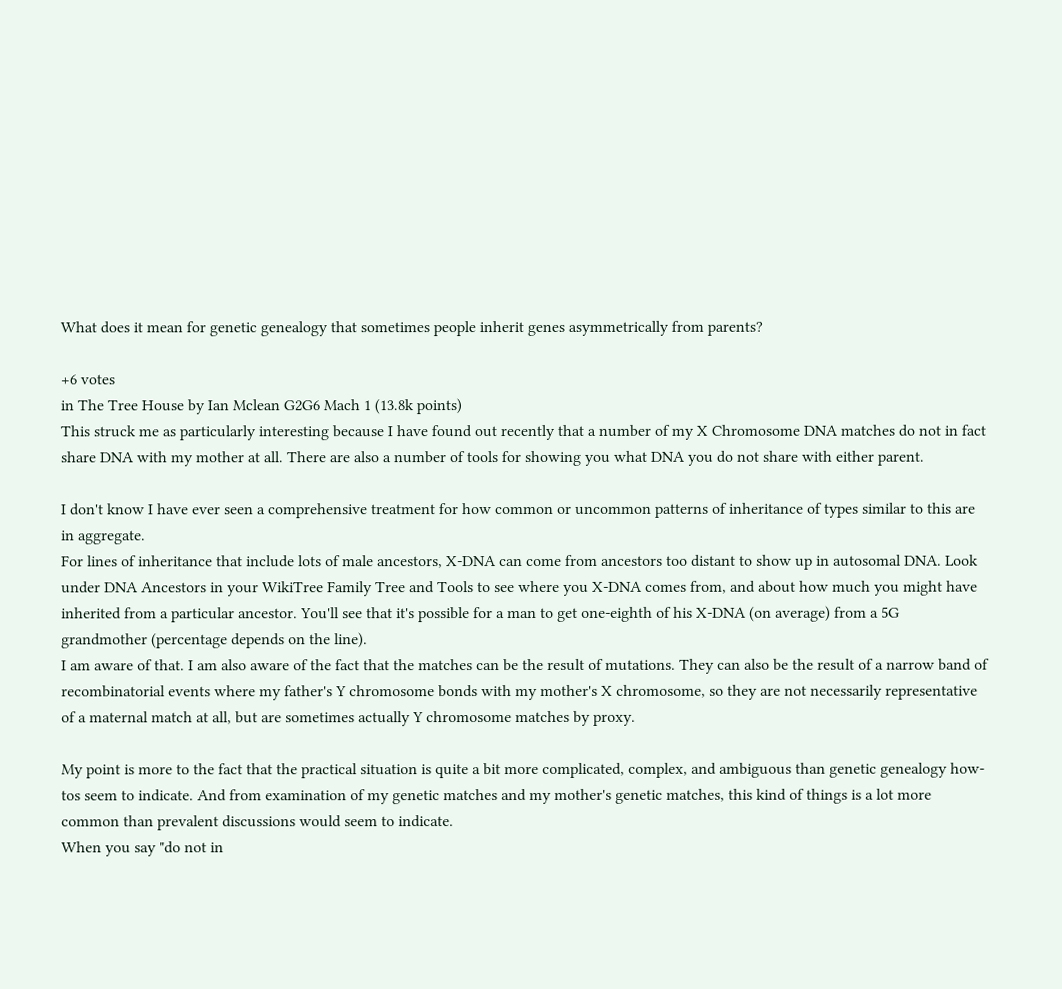What does it mean for genetic genealogy that sometimes people inherit genes asymmetrically from parents?

+6 votes
in The Tree House by Ian Mclean G2G6 Mach 1 (13.8k points)
This struck me as particularly interesting because I have found out recently that a number of my X Chromosome DNA matches do not in fact share DNA with my mother at all. There are also a number of tools for showing you what DNA you do not share with either parent.

I don't know I have ever seen a comprehensive treatment for how common or uncommon patterns of inheritance of types similar to this are in aggregate.
For lines of inheritance that include lots of male ancestors, X-DNA can come from ancestors too distant to show up in autosomal DNA. Look under DNA Ancestors in your WikiTree Family Tree and Tools to see where you X-DNA comes from, and about how much you might have inherited from a particular ancestor. You'll see that it's possible for a man to get one-eighth of his X-DNA (on average) from a 5G grandmother (percentage depends on the line).
I am aware of that. I am also aware of the fact that the matches can be the result of mutations. They can also be the result of a narrow band of recombinatorial events where my father's Y chromosome bonds with my mother's X chromosome, so they are not necessarily representative of a maternal match at all, but are sometimes actually Y chromosome matches by proxy.

My point is more to the fact that the practical situation is quite a bit more complicated, complex, and ambiguous than genetic genealogy how-tos seem to indicate. And from examination of my genetic matches and my mother's genetic matches, this kind of things is a lot more common than prevalent discussions would seem to indicate.
When you say "do not in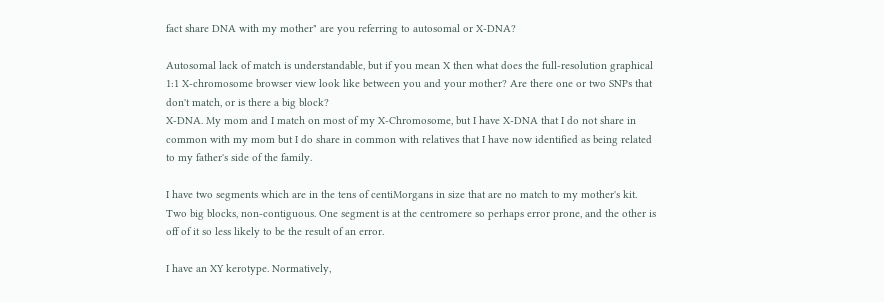fact share DNA with my mother" are you referring to autosomal or X-DNA?

Autosomal lack of match is understandable, but if you mean X then what does the full-resolution graphical  1:1 X-chromosome browser view look like between you and your mother? Are there one or two SNPs that don't match, or is there a big block?
X-DNA. My mom and I match on most of my X-Chromosome, but I have X-DNA that I do not share in common with my mom but I do share in common with relatives that I have now identified as being related to my father's side of the family.

I have two segments which are in the tens of centiMorgans in size that are no match to my mother's kit. Two big blocks, non-contiguous. One segment is at the centromere so perhaps error prone, and the other is off of it so less likely to be the result of an error.

I have an XY kerotype. Normatively,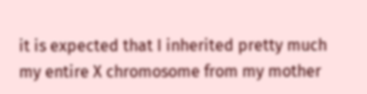it is expected that I inherited pretty much my entire X chromosome from my mother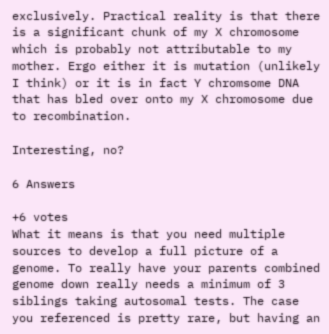exclusively. Practical reality is that there is a significant chunk of my X chromosome which is probably not attributable to my mother. Ergo either it is mutation (unlikely I think) or it is in fact Y chromsome DNA that has bled over onto my X chromosome due to recombination.

Interesting, no?

6 Answers

+6 votes
What it means is that you need multiple sources to develop a full picture of a genome. To really have your parents combined genome down really needs a minimum of 3 siblings taking autosomal tests. The case you referenced is pretty rare, but having an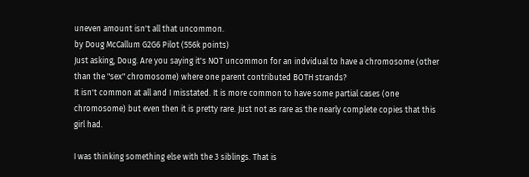uneven amount isn't all that uncommon.
by Doug McCallum G2G6 Pilot (556k points)
Just asking, Doug. Are you saying it's NOT uncommon for an indvidual to have a chromosome (other than the "sex" chromosome) where one parent contributed BOTH strands?
It isn't common at all and I misstated. It is more common to have some partial cases (one chromosome) but even then it is pretty rare. Just not as rare as the nearly complete copies that this girl had.

I was thinking something else with the 3 siblings. That is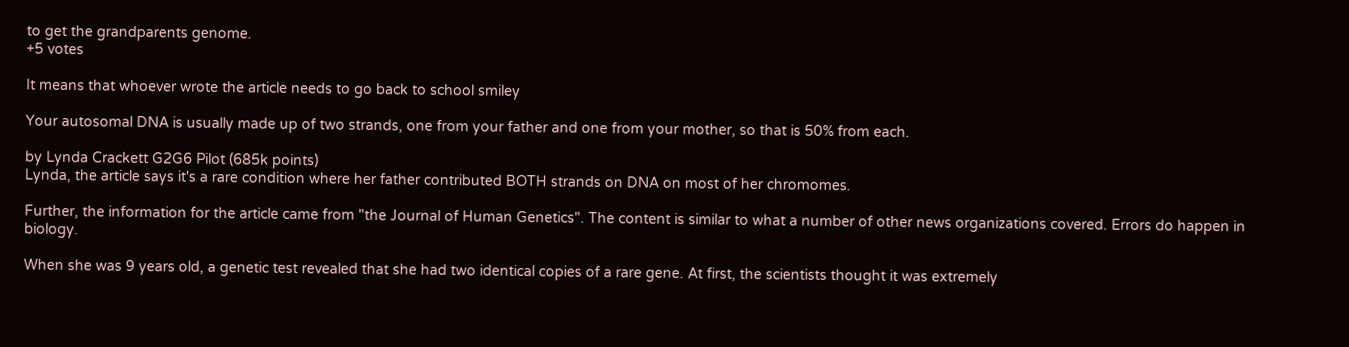to get the grandparents genome.
+5 votes

It means that whoever wrote the article needs to go back to school smiley

Your autosomal DNA is usually made up of two strands, one from your father and one from your mother, so that is 50% from each.

by Lynda Crackett G2G6 Pilot (685k points)
Lynda, the article says it's a rare condition where her father contributed BOTH strands on DNA on most of her chromomes.

Further, the information for the article came from "the Journal of Human Genetics". The content is similar to what a number of other news organizations covered. Errors do happen in biology.

When she was 9 years old, a genetic test revealed that she had two identical copies of a rare gene. At first, the scientists thought it was extremely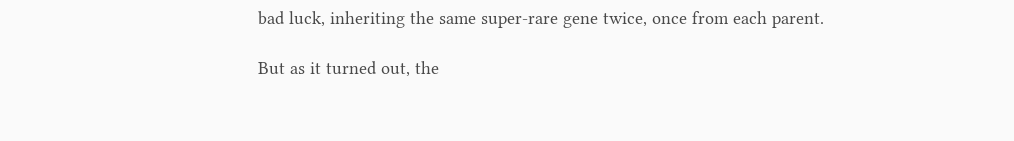bad luck, inheriting the same super-rare gene twice, once from each parent.

But as it turned out, the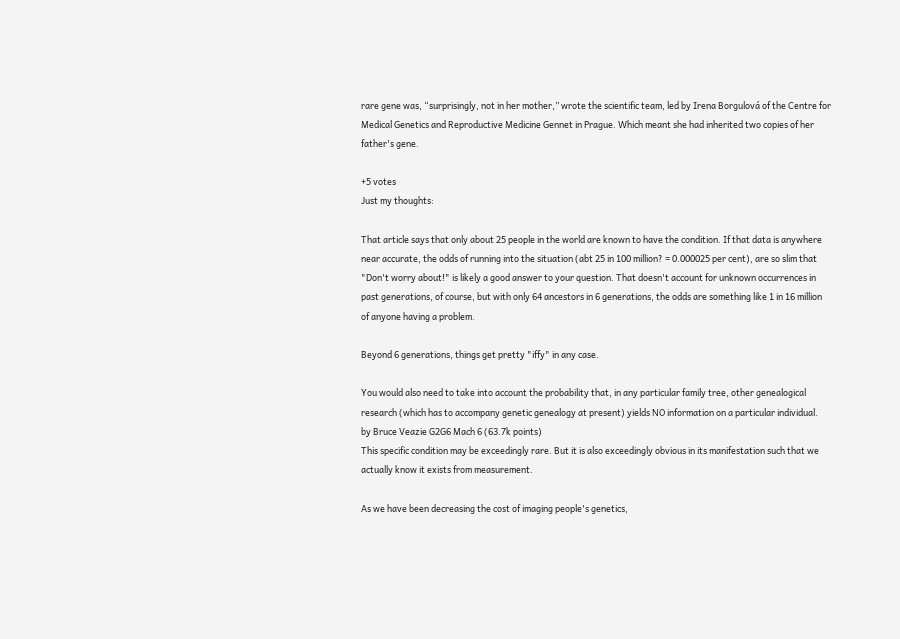rare gene was, “surprisingly, not in her mother,” wrote the scientific team, led by Irena Borgulová of the Centre for Medical Genetics and Reproductive Medicine Gennet in Prague. Which meant she had inherited two copies of her father's gene.

+5 votes
Just my thoughts:

That article says that only about 25 people in the world are known to have the condition. If that data is anywhere near accurate, the odds of running into the situation (abt 25 in 100 million? = 0.000025 per cent), are so slim that "Don't worry about!" is likely a good answer to your question. That doesn't account for unknown occurrences in past generations, of course, but with only 64 ancestors in 6 generations, the odds are something like 1 in 16 million of anyone having a problem.

Beyond 6 generations, things get pretty "iffy" in any case.

You would also need to take into account the probability that, in any particular family tree, other genealogical research (which has to accompany genetic genealogy at present) yields NO information on a particular individual.
by Bruce Veazie G2G6 Mach 6 (63.7k points)
This specific condition may be exceedingly rare. But it is also exceedingly obvious in its manifestation such that we actually know it exists from measurement.

As we have been decreasing the cost of imaging people's genetics,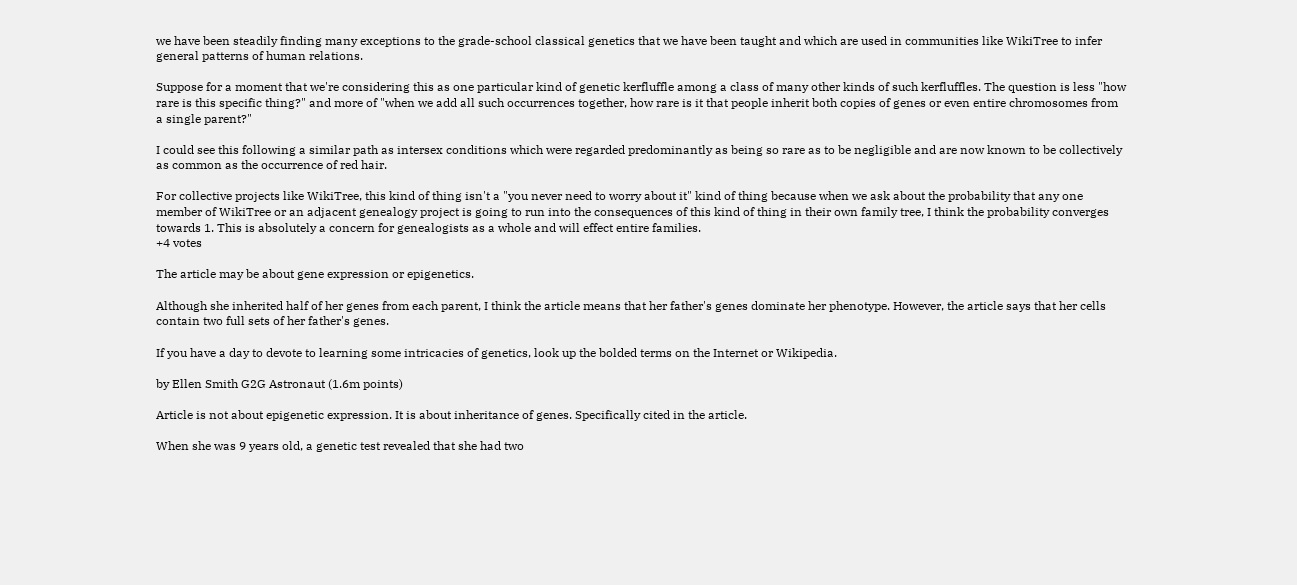we have been steadily finding many exceptions to the grade-school classical genetics that we have been taught and which are used in communities like WikiTree to infer general patterns of human relations.

Suppose for a moment that we're considering this as one particular kind of genetic kerfluffle among a class of many other kinds of such kerfluffles. The question is less "how rare is this specific thing?" and more of "when we add all such occurrences together, how rare is it that people inherit both copies of genes or even entire chromosomes from a single parent?"

I could see this following a similar path as intersex conditions which were regarded predominantly as being so rare as to be negligible and are now known to be collectively as common as the occurrence of red hair.

For collective projects like WikiTree, this kind of thing isn't a "you never need to worry about it" kind of thing because when we ask about the probability that any one member of WikiTree or an adjacent genealogy project is going to run into the consequences of this kind of thing in their own family tree, I think the probability converges towards 1. This is absolutely a concern for genealogists as a whole and will effect entire families.
+4 votes

The article may be about gene expression or epigenetics.

Although she inherited half of her genes from each parent, I think the article means that her father's genes dominate her phenotype. However, the article says that her cells contain two full sets of her father's genes.

If you have a day to devote to learning some intricacies of genetics, look up the bolded terms on the Internet or Wikipedia.

by Ellen Smith G2G Astronaut (1.6m points)

Article is not about epigenetic expression. It is about inheritance of genes. Specifically cited in the article.

When she was 9 years old, a genetic test revealed that she had two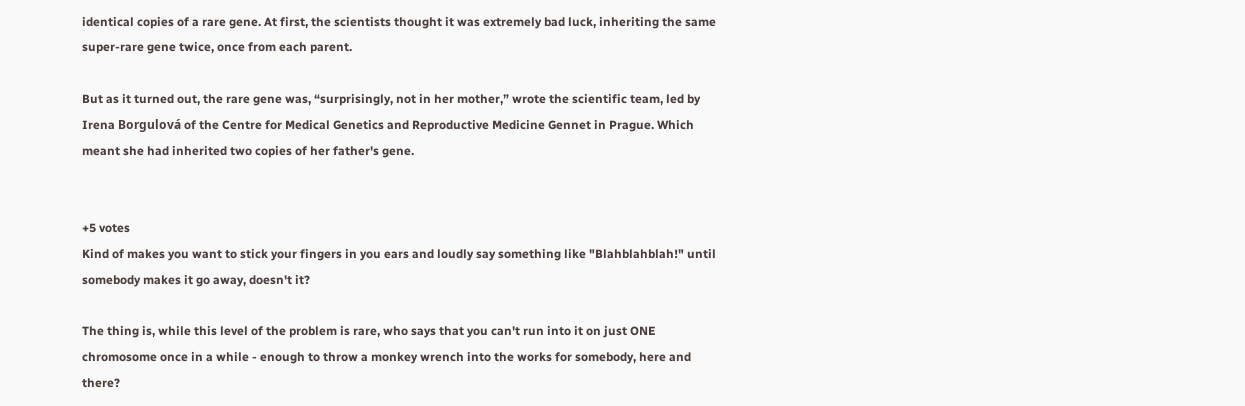identical copies of a rare gene. At first, the scientists thought it was extremely bad luck, inheriting the same super-rare gene twice, once from each parent.

But as it turned out, the rare gene was, “surprisingly, not in her mother,” wrote the scientific team, led by Irena Borgulová of the Centre for Medical Genetics and Reproductive Medicine Gennet in Prague. Which meant she had inherited two copies of her father's gene.


+5 votes
Kind of makes you want to stick your fingers in you ears and loudly say something like "Blahblahblah!" until somebody makes it go away, doesn't it?

The thing is, while this level of the problem is rare, who says that you can't run into it on just ONE chromosome once in a while - enough to throw a monkey wrench into the works for somebody, here and there?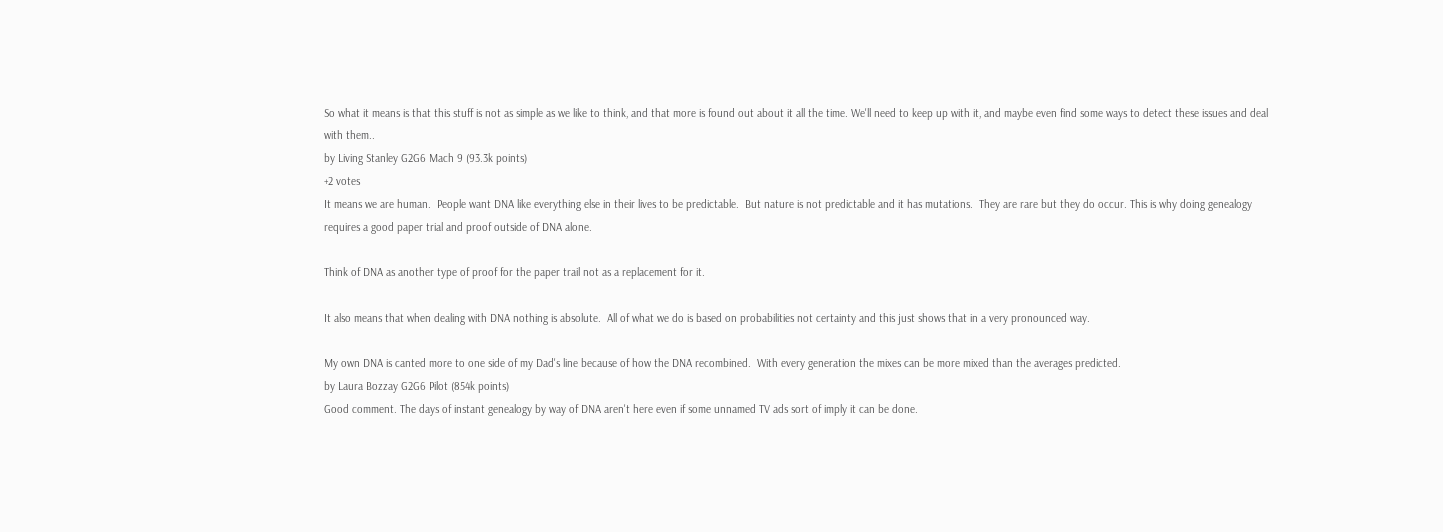So what it means is that this stuff is not as simple as we like to think, and that more is found out about it all the time. We'll need to keep up with it, and maybe even find some ways to detect these issues and deal with them..
by Living Stanley G2G6 Mach 9 (93.3k points)
+2 votes
It means we are human.  People want DNA like everything else in their lives to be predictable.  But nature is not predictable and it has mutations.  They are rare but they do occur. This is why doing genealogy requires a good paper trial and proof outside of DNA alone.

Think of DNA as another type of proof for the paper trail not as a replacement for it.

It also means that when dealing with DNA nothing is absolute.  All of what we do is based on probabilities not certainty and this just shows that in a very pronounced way.

My own DNA is canted more to one side of my Dad's line because of how the DNA recombined.  With every generation the mixes can be more mixed than the averages predicted.
by Laura Bozzay G2G6 Pilot (854k points)
Good comment. The days of instant genealogy by way of DNA aren't here even if some unnamed TV ads sort of imply it can be done.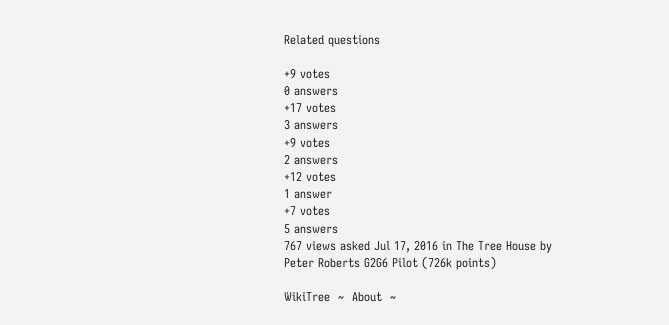Related questions

+9 votes
0 answers
+17 votes
3 answers
+9 votes
2 answers
+12 votes
1 answer
+7 votes
5 answers
767 views asked Jul 17, 2016 in The Tree House by Peter Roberts G2G6 Pilot (726k points)

WikiTree  ~  About  ~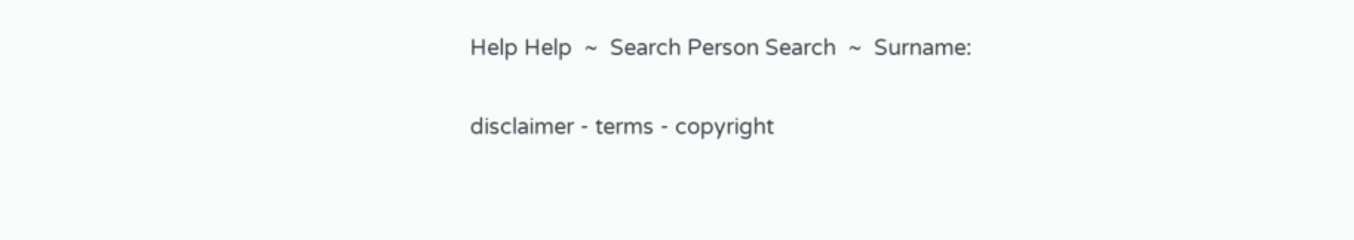Help Help  ~  Search Person Search  ~  Surname:

disclaimer - terms - copyright